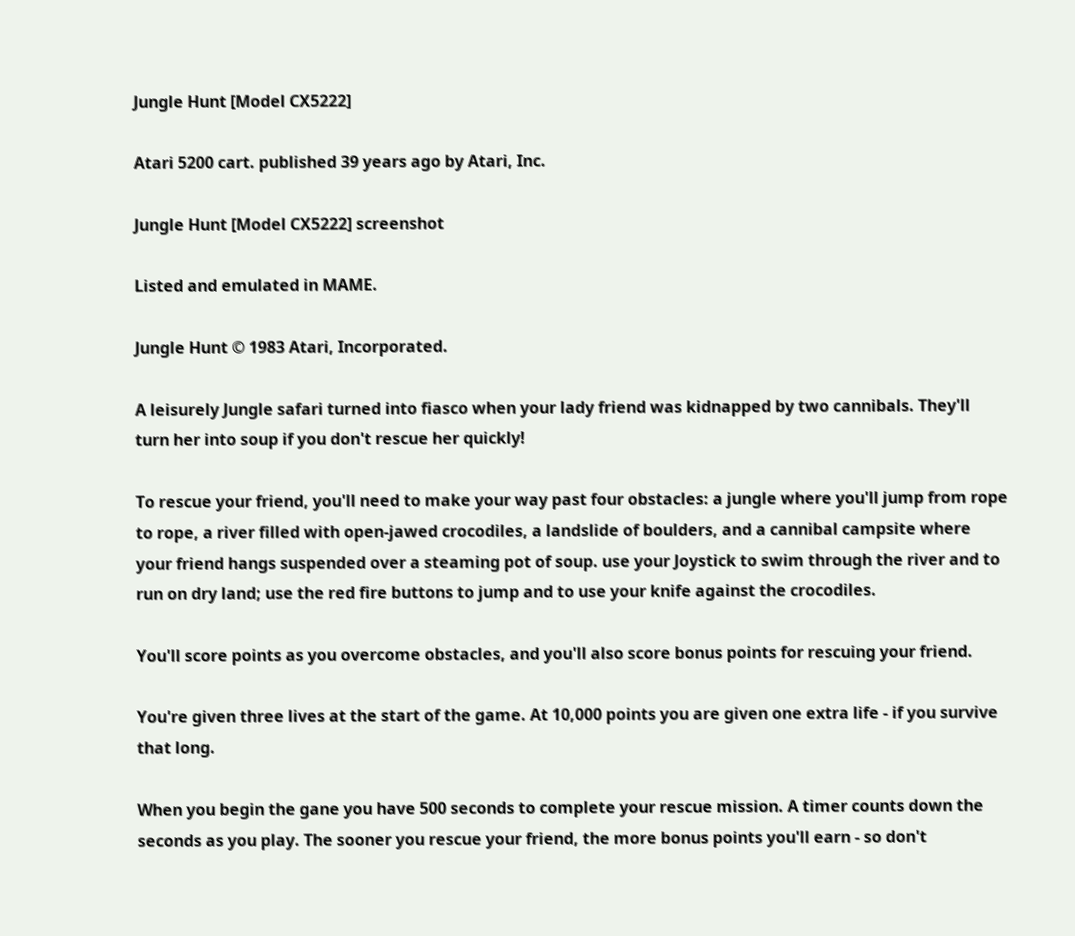Jungle Hunt [Model CX5222]

Atari 5200 cart. published 39 years ago by Atari, Inc.

Jungle Hunt [Model CX5222] screenshot

Listed and emulated in MAME.

Jungle Hunt © 1983 Atari, Incorporated.

A leisurely Jungle safari turned into fiasco when your lady friend was kidnapped by two cannibals. They'll turn her into soup if you don't rescue her quickly!

To rescue your friend, you'll need to make your way past four obstacles: a jungle where you'll jump from rope to rope, a river filled with open-jawed crocodiles, a landslide of boulders, and a cannibal campsite where your friend hangs suspended over a steaming pot of soup. use your Joystick to swim through the river and to run on dry land; use the red fire buttons to jump and to use your knife against the crocodiles.

You'll score points as you overcome obstacles, and you'll also score bonus points for rescuing your friend.

You're given three lives at the start of the game. At 10,000 points you are given one extra life - if you survive that long.

When you begin the gane you have 500 seconds to complete your rescue mission. A timer counts down the seconds as you play. The sooner you rescue your friend, the more bonus points you'll earn - so don't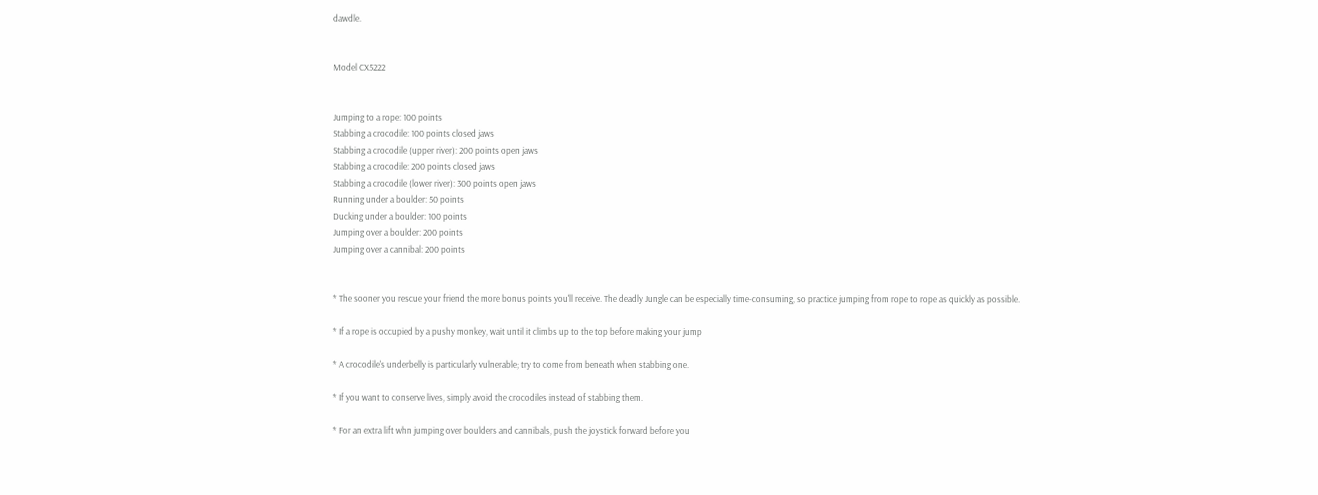dawdle.


Model CX5222


Jumping to a rope: 100 points
Stabbing a crocodile: 100 points closed jaws
Stabbing a crocodile (upper river): 200 points open jaws
Stabbing a crocodile: 200 points closed jaws
Stabbing a crocodile (lower river): 300 points open jaws
Running under a boulder: 50 points
Ducking under a boulder: 100 points
Jumping over a boulder: 200 points
Jumping over a cannibal: 200 points


* The sooner you rescue your friend the more bonus points you'll receive. The deadly Jungle can be especially time-consuming, so practice jumping from rope to rope as quickly as possible.

* If a rope is occupied by a pushy monkey, wait until it climbs up to the top before making your jump

* A crocodile's underbelly is particularly vulnerable; try to come from beneath when stabbing one.

* If you want to conserve lives, simply avoid the crocodiles instead of stabbing them.

* For an extra lift whn jumping over boulders and cannibals, push the joystick forward before you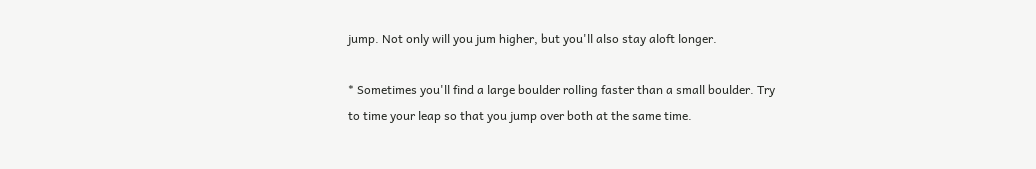jump. Not only will you jum higher, but you'll also stay aloft longer.

* Sometimes you'll find a large boulder rolling faster than a small boulder. Try to time your leap so that you jump over both at the same time.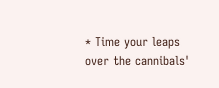* Time your leaps over the cannibals'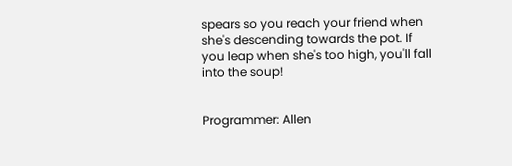spears so you reach your friend when she's descending towards the pot. If you leap when she's too high, you'll fall into the soup!


Programmer: Allen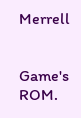Merrell


Game's ROM.